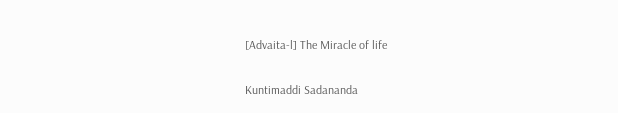[Advaita-l] The Miracle of life

Kuntimaddi Sadananda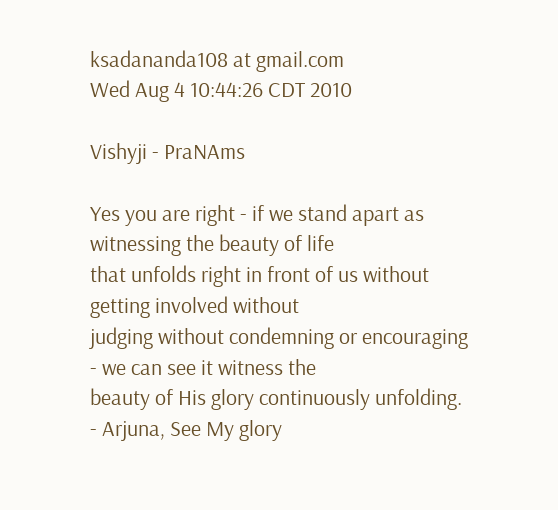ksadananda108 at gmail.com
Wed Aug 4 10:44:26 CDT 2010

Vishyji - PraNAms

Yes you are right - if we stand apart as witnessing the beauty of life
that unfolds right in front of us without getting involved without
judging without condemning or encouraging - we can see it witness the
beauty of His glory continuously unfolding. - Arjuna, See My glory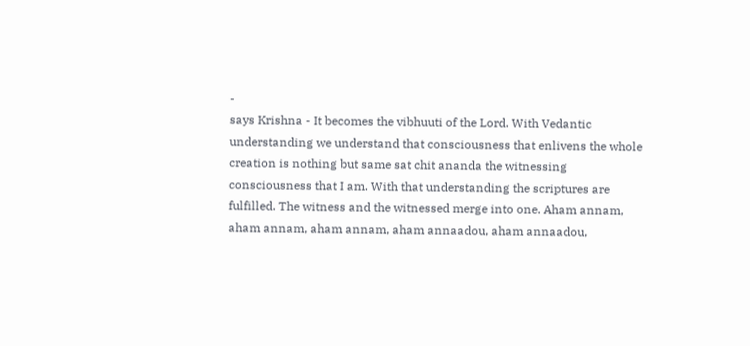-
says Krishna - It becomes the vibhuuti of the Lord. With Vedantic
understanding we understand that consciousness that enlivens the whole
creation is nothing but same sat chit ananda the witnessing
consciousness that I am. With that understanding the scriptures are
fulfilled. The witness and the witnessed merge into one. Aham annam,
aham annam, aham annam, aham annaadou, aham annaadou,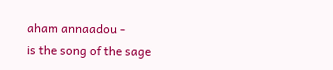aham annaadou -
is the song of the sage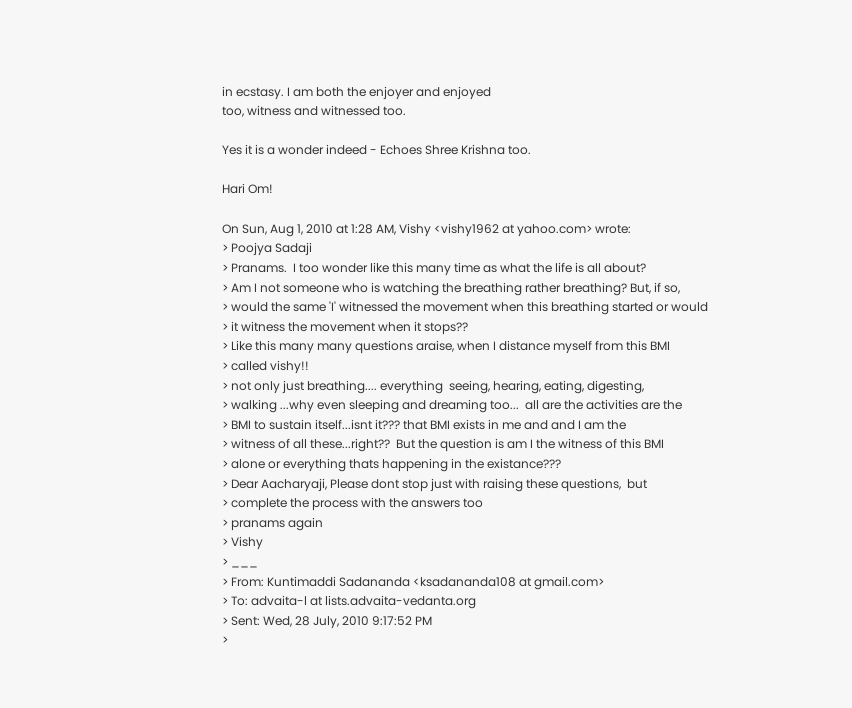in ecstasy. I am both the enjoyer and enjoyed
too, witness and witnessed too.

Yes it is a wonder indeed - Echoes Shree Krishna too.

Hari Om!

On Sun, Aug 1, 2010 at 1:28 AM, Vishy <vishy1962 at yahoo.com> wrote:
> Poojya Sadaji
> Pranams.  I too wonder like this many time as what the life is all about?
> Am I not someone who is watching the breathing rather breathing? But, if so,
> would the same 'I' witnessed the movement when this breathing started or would
> it witness the movement when it stops??
> Like this many many questions araise, when I distance myself from this BMI
> called vishy!!
> not only just breathing.... everything  seeing, hearing, eating, digesting,
> walking ...why even sleeping and dreaming too...  all are the activities are the
> BMI to sustain itself...isnt it??? that BMI exists in me and and I am the
> witness of all these...right??  But the question is am I the witness of this BMI
> alone or everything thats happening in the existance???
> Dear Aacharyaji, Please dont stop just with raising these questions,  but
> complete the process with the answers too
> pranams again
> Vishy
> ___
> From: Kuntimaddi Sadananda <ksadananda108 at gmail.com>
> To: advaita-l at lists.advaita-vedanta.org
> Sent: Wed, 28 July, 2010 9:17:52 PM
>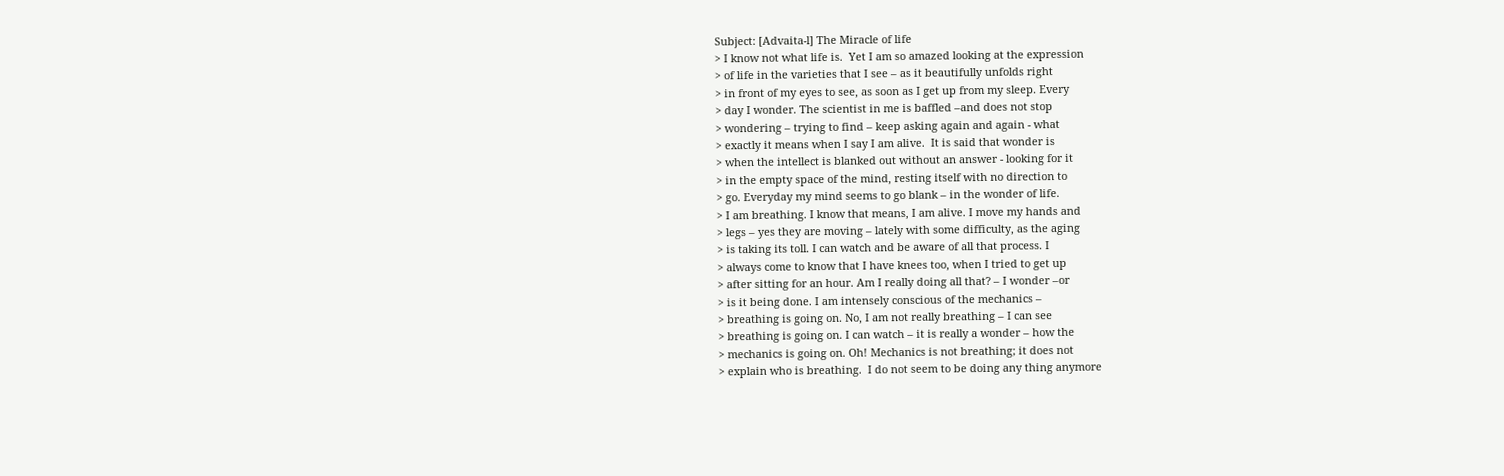Subject: [Advaita-l] The Miracle of life
> I know not what life is.  Yet I am so amazed looking at the expression
> of life in the varieties that I see – as it beautifully unfolds right
> in front of my eyes to see, as soon as I get up from my sleep. Every
> day I wonder. The scientist in me is baffled –and does not stop
> wondering – trying to find – keep asking again and again - what
> exactly it means when I say I am alive.  It is said that wonder is
> when the intellect is blanked out without an answer - looking for it
> in the empty space of the mind, resting itself with no direction to
> go. Everyday my mind seems to go blank – in the wonder of life.
> I am breathing. I know that means, I am alive. I move my hands and
> legs – yes they are moving – lately with some difficulty, as the aging
> is taking its toll. I can watch and be aware of all that process. I
> always come to know that I have knees too, when I tried to get up
> after sitting for an hour. Am I really doing all that? – I wonder –or
> is it being done. I am intensely conscious of the mechanics –
> breathing is going on. No, I am not really breathing – I can see
> breathing is going on. I can watch – it is really a wonder – how the
> mechanics is going on. Oh! Mechanics is not breathing; it does not
> explain who is breathing.  I do not seem to be doing any thing anymore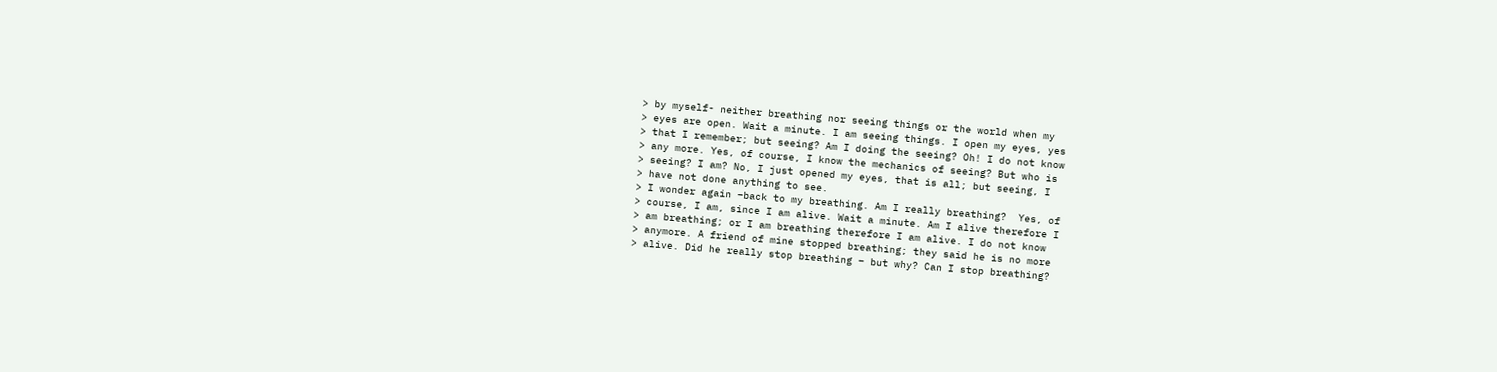> by myself- neither breathing nor seeing things or the world when my
> eyes are open. Wait a minute. I am seeing things. I open my eyes, yes
> that I remember; but seeing? Am I doing the seeing? Oh! I do not know
> any more. Yes, of course, I know the mechanics of seeing? But who is
> seeing? I am? No, I just opened my eyes, that is all; but seeing, I
> have not done anything to see.
> I wonder again –back to my breathing. Am I really breathing?  Yes, of
> course, I am, since I am alive. Wait a minute. Am I alive therefore I
> am breathing; or I am breathing therefore I am alive. I do not know
> anymore. A friend of mine stopped breathing; they said he is no more
> alive. Did he really stop breathing – but why? Can I stop breathing?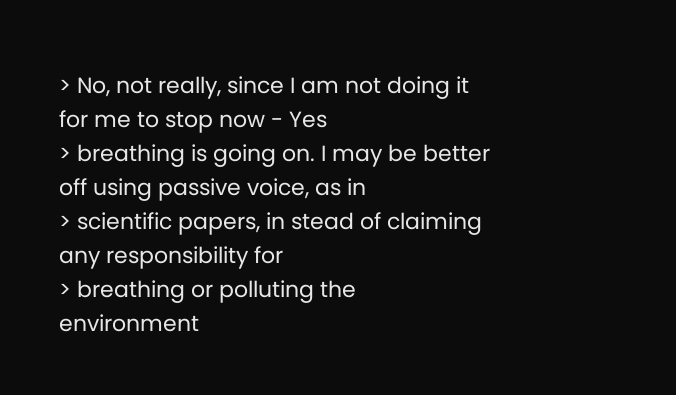> No, not really, since I am not doing it for me to stop now - Yes
> breathing is going on. I may be better off using passive voice, as in
> scientific papers, in stead of claiming any responsibility for
> breathing or polluting the environment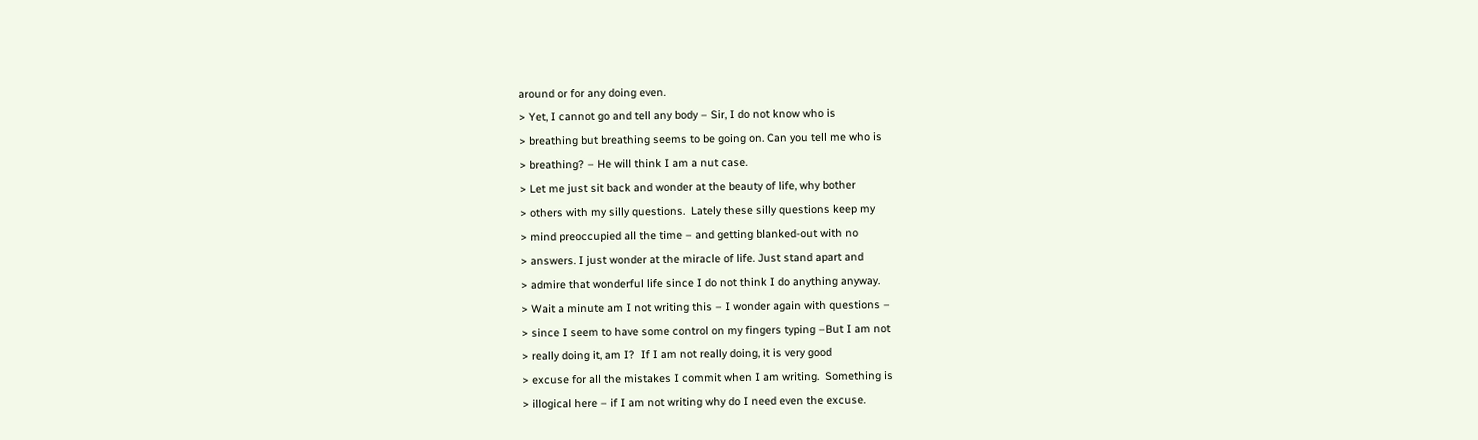around or for any doing even.
> Yet, I cannot go and tell any body – Sir, I do not know who is
> breathing but breathing seems to be going on. Can you tell me who is
> breathing? – He will think I am a nut case.
> Let me just sit back and wonder at the beauty of life, why bother
> others with my silly questions.  Lately these silly questions keep my
> mind preoccupied all the time – and getting blanked-out with no
> answers. I just wonder at the miracle of life. Just stand apart and
> admire that wonderful life since I do not think I do anything anyway.
> Wait a minute am I not writing this – I wonder again with questions –
> since I seem to have some control on my fingers typing –But I am not
> really doing it, am I?  If I am not really doing, it is very good
> excuse for all the mistakes I commit when I am writing.  Something is
> illogical here – if I am not writing why do I need even the excuse.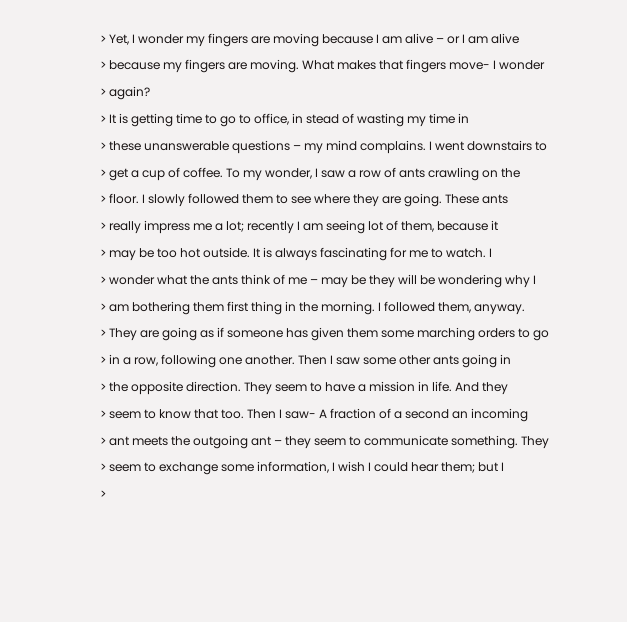> Yet, I wonder my fingers are moving because I am alive – or I am alive
> because my fingers are moving. What makes that fingers move- I wonder
> again?
> It is getting time to go to office, in stead of wasting my time in
> these unanswerable questions – my mind complains. I went downstairs to
> get a cup of coffee. To my wonder, I saw a row of ants crawling on the
> floor. I slowly followed them to see where they are going. These ants
> really impress me a lot; recently I am seeing lot of them, because it
> may be too hot outside. It is always fascinating for me to watch. I
> wonder what the ants think of me – may be they will be wondering why I
> am bothering them first thing in the morning. I followed them, anyway.
> They are going as if someone has given them some marching orders to go
> in a row, following one another. Then I saw some other ants going in
> the opposite direction. They seem to have a mission in life. And they
> seem to know that too. Then I saw- A fraction of a second an incoming
> ant meets the outgoing ant – they seem to communicate something. They
> seem to exchange some information, I wish I could hear them; but I
>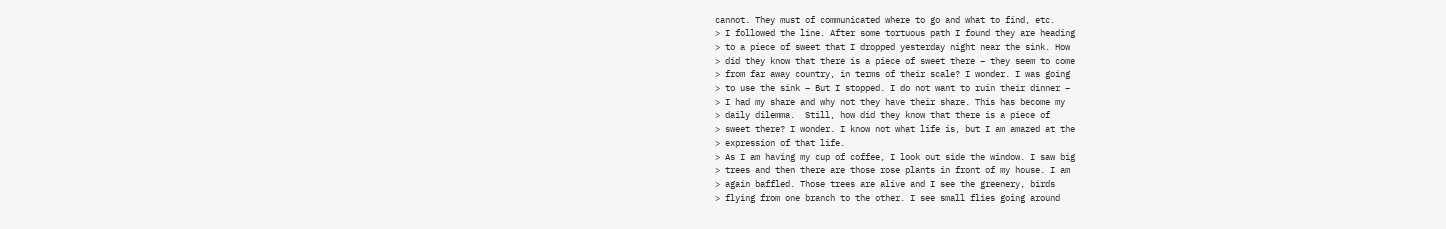cannot. They must of communicated where to go and what to find, etc.
> I followed the line. After some tortuous path I found they are heading
> to a piece of sweet that I dropped yesterday night near the sink. How
> did they know that there is a piece of sweet there – they seem to come
> from far away country, in terms of their scale? I wonder. I was going
> to use the sink – But I stopped. I do not want to ruin their dinner –
> I had my share and why not they have their share. This has become my
> daily dilemma.  Still, how did they know that there is a piece of
> sweet there? I wonder. I know not what life is, but I am amazed at the
> expression of that life.
> As I am having my cup of coffee, I look out side the window. I saw big
> trees and then there are those rose plants in front of my house. I am
> again baffled. Those trees are alive and I see the greenery, birds
> flying from one branch to the other. I see small flies going around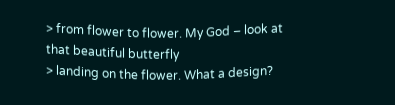> from flower to flower. My God – look at that beautiful butterfly
> landing on the flower. What a design?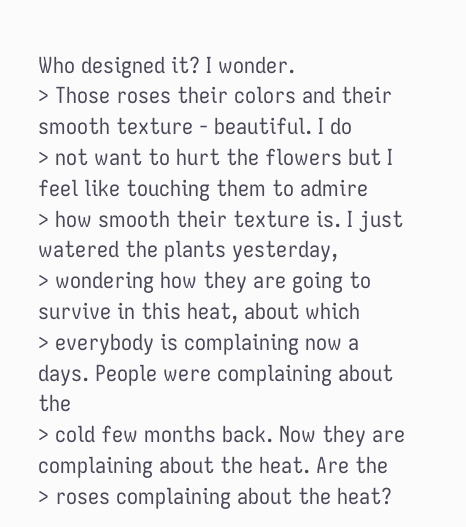Who designed it? I wonder.
> Those roses their colors and their smooth texture - beautiful. I do
> not want to hurt the flowers but I feel like touching them to admire
> how smooth their texture is. I just watered the plants yesterday,
> wondering how they are going to survive in this heat, about which
> everybody is complaining now a days. People were complaining about the
> cold few months back. Now they are complaining about the heat. Are the
> roses complaining about the heat?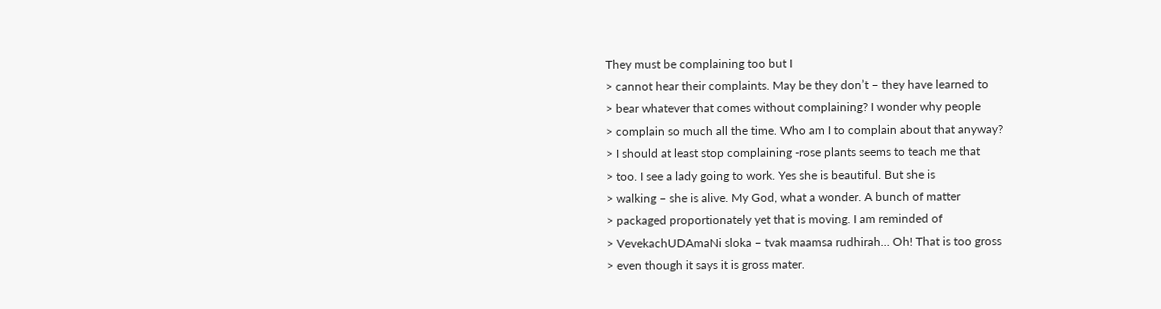They must be complaining too but I
> cannot hear their complaints. May be they don’t – they have learned to
> bear whatever that comes without complaining? I wonder why people
> complain so much all the time. Who am I to complain about that anyway?
> I should at least stop complaining -rose plants seems to teach me that
> too. I see a lady going to work. Yes she is beautiful. But she is
> walking – she is alive. My God, what a wonder. A bunch of matter
> packaged proportionately yet that is moving. I am reminded of
> VevekachUDAmaNi sloka – tvak maamsa rudhirah… Oh! That is too gross
> even though it says it is gross mater.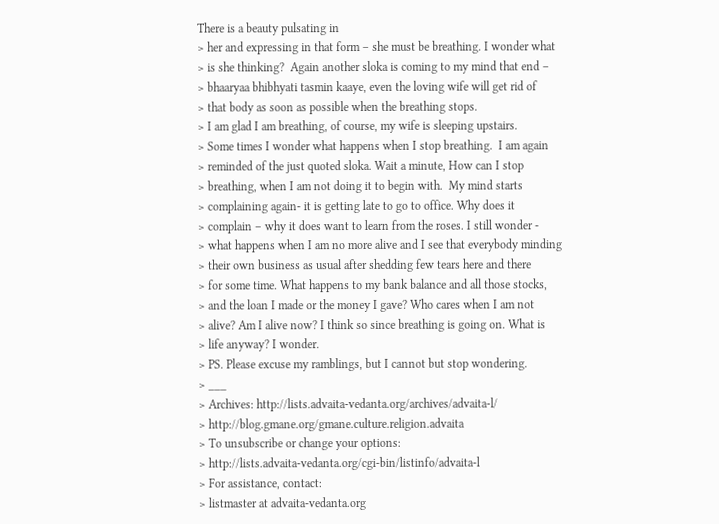There is a beauty pulsating in
> her and expressing in that form – she must be breathing. I wonder what
> is she thinking?  Again another sloka is coming to my mind that end –
> bhaaryaa bhibhyati tasmin kaaye, even the loving wife will get rid of
> that body as soon as possible when the breathing stops.
> I am glad I am breathing, of course, my wife is sleeping upstairs.
> Some times I wonder what happens when I stop breathing.  I am again
> reminded of the just quoted sloka. Wait a minute, How can I stop
> breathing, when I am not doing it to begin with.  My mind starts
> complaining again- it is getting late to go to office. Why does it
> complain – why it does want to learn from the roses. I still wonder -
> what happens when I am no more alive and I see that everybody minding
> their own business as usual after shedding few tears here and there
> for some time. What happens to my bank balance and all those stocks,
> and the loan I made or the money I gave? Who cares when I am not
> alive? Am I alive now? I think so since breathing is going on. What is
> life anyway? I wonder.
> PS. Please excuse my ramblings, but I cannot but stop wondering.
> ___
> Archives: http://lists.advaita-vedanta.org/archives/advaita-l/
> http://blog.gmane.org/gmane.culture.religion.advaita
> To unsubscribe or change your options:
> http://lists.advaita-vedanta.org/cgi-bin/listinfo/advaita-l
> For assistance, contact:
> listmaster at advaita-vedanta.org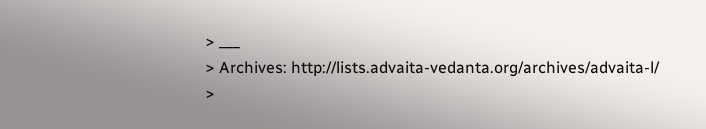> ___
> Archives: http://lists.advaita-vedanta.org/archives/advaita-l/
>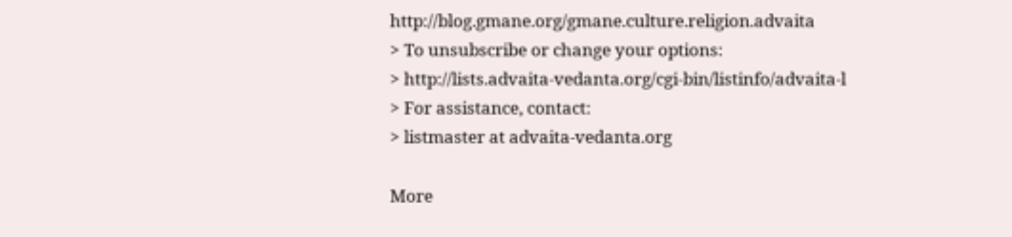http://blog.gmane.org/gmane.culture.religion.advaita
> To unsubscribe or change your options:
> http://lists.advaita-vedanta.org/cgi-bin/listinfo/advaita-l
> For assistance, contact:
> listmaster at advaita-vedanta.org

More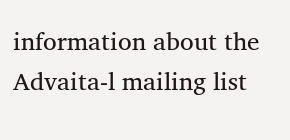information about the Advaita-l mailing list